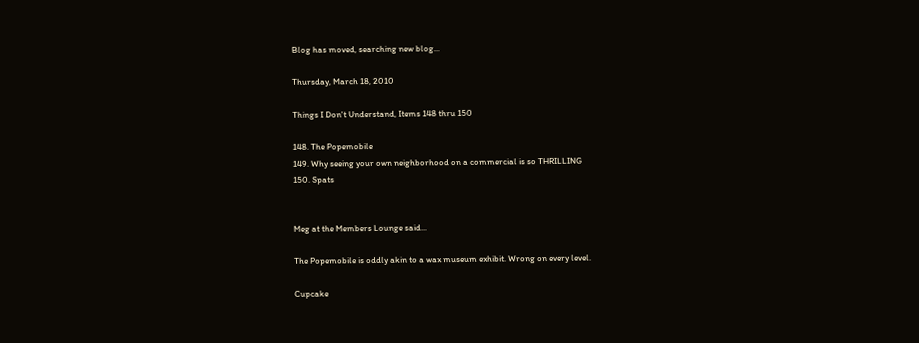Blog has moved, searching new blog...

Thursday, March 18, 2010

Things I Don't Understand, Items 148 thru 150

148. The Popemobile
149. Why seeing your own neighborhood on a commercial is so THRILLING
150. Spats


Meg at the Members Lounge said...

The Popemobile is oddly akin to a wax museum exhibit. Wrong on every level.

Cupcake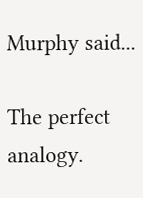Murphy said...

The perfect analogy.